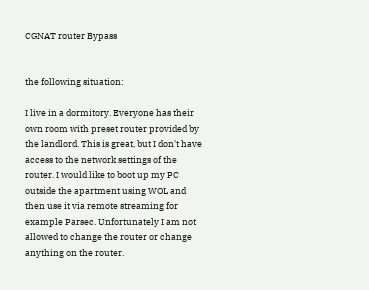CGNAT router Bypass


the following situation:

I live in a dormitory. Everyone has their own room with preset router provided by the landlord. This is great, but I don't have access to the network settings of the router. I would like to boot up my PC outside the apartment using WOL and then use it via remote streaming for example Parsec. Unfortunately I am not allowed to change the router or change anything on the router.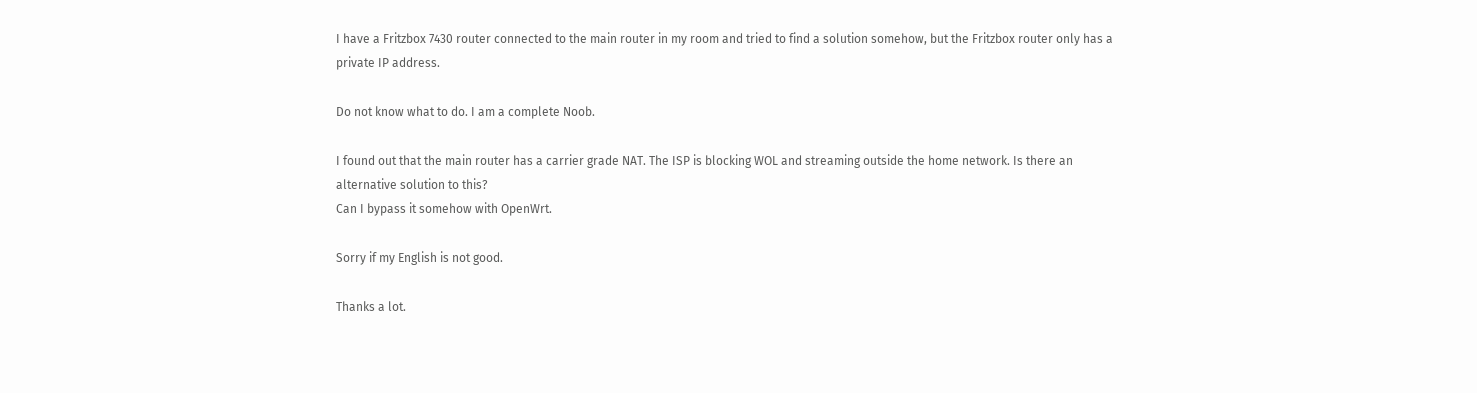I have a Fritzbox 7430 router connected to the main router in my room and tried to find a solution somehow, but the Fritzbox router only has a private IP address.

Do not know what to do. I am a complete Noob.

I found out that the main router has a carrier grade NAT. The ISP is blocking WOL and streaming outside the home network. Is there an alternative solution to this?
Can I bypass it somehow with OpenWrt.

Sorry if my English is not good.

Thanks a lot.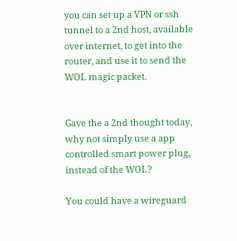you can set up a VPN or ssh tunnel to a 2nd host, available over internet, to get into the router, and use it to send the WOL magic packet.


Gave the a 2nd thought today, why not simply use a app controlled smart power plug, instead of the WOL?

You could have a wireguard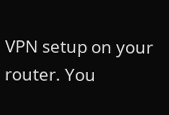VPN setup on your router. You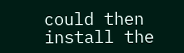could then install the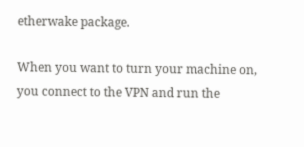etherwake package.

When you want to turn your machine on, you connect to the VPN and run the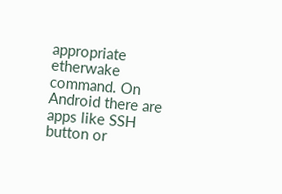appropriate etherwake command. On Android there are apps like SSH button or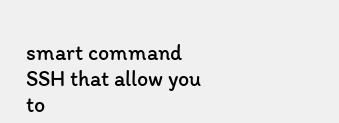smart command SSH that allow you to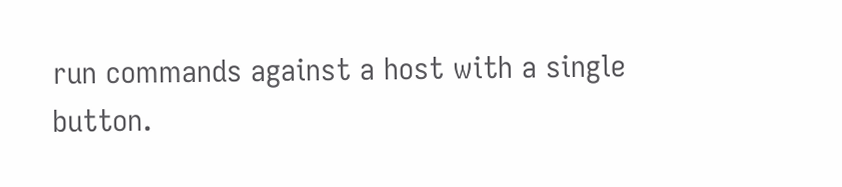run commands against a host with a single button.